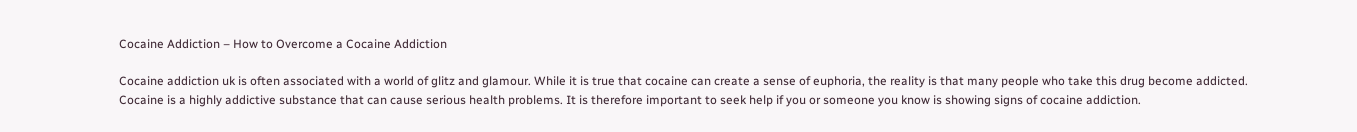Cocaine Addiction – How to Overcome a Cocaine Addiction

Cocaine addiction uk is often associated with a world of glitz and glamour. While it is true that cocaine can create a sense of euphoria, the reality is that many people who take this drug become addicted. Cocaine is a highly addictive substance that can cause serious health problems. It is therefore important to seek help if you or someone you know is showing signs of cocaine addiction.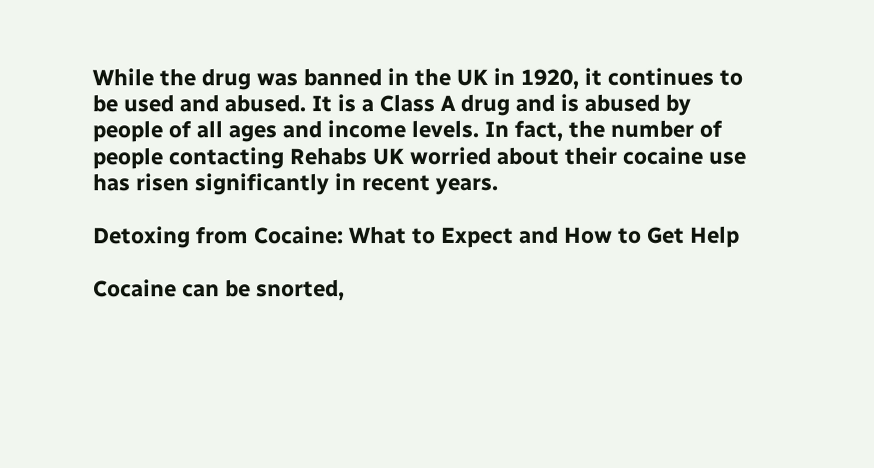While the drug was banned in the UK in 1920, it continues to be used and abused. It is a Class A drug and is abused by people of all ages and income levels. In fact, the number of people contacting Rehabs UK worried about their cocaine use has risen significantly in recent years.

Detoxing from Cocaine: What to Expect and How to Get Help

Cocaine can be snorted,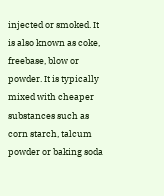injected or smoked. It is also known as coke, freebase, blow or powder. It is typically mixed with cheaper substances such as corn starch, talcum powder or baking soda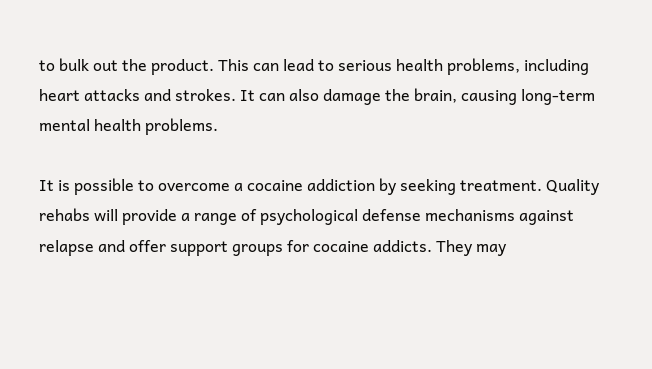to bulk out the product. This can lead to serious health problems, including heart attacks and strokes. It can also damage the brain, causing long-term mental health problems.

It is possible to overcome a cocaine addiction by seeking treatment. Quality rehabs will provide a range of psychological defense mechanisms against relapse and offer support groups for cocaine addicts. They may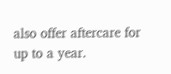also offer aftercare for up to a year.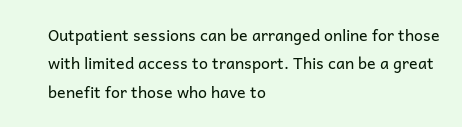Outpatient sessions can be arranged online for those with limited access to transport. This can be a great benefit for those who have to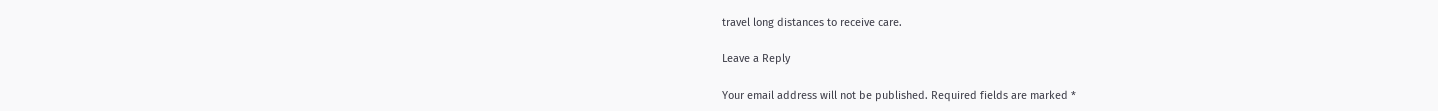travel long distances to receive care.

Leave a Reply

Your email address will not be published. Required fields are marked *